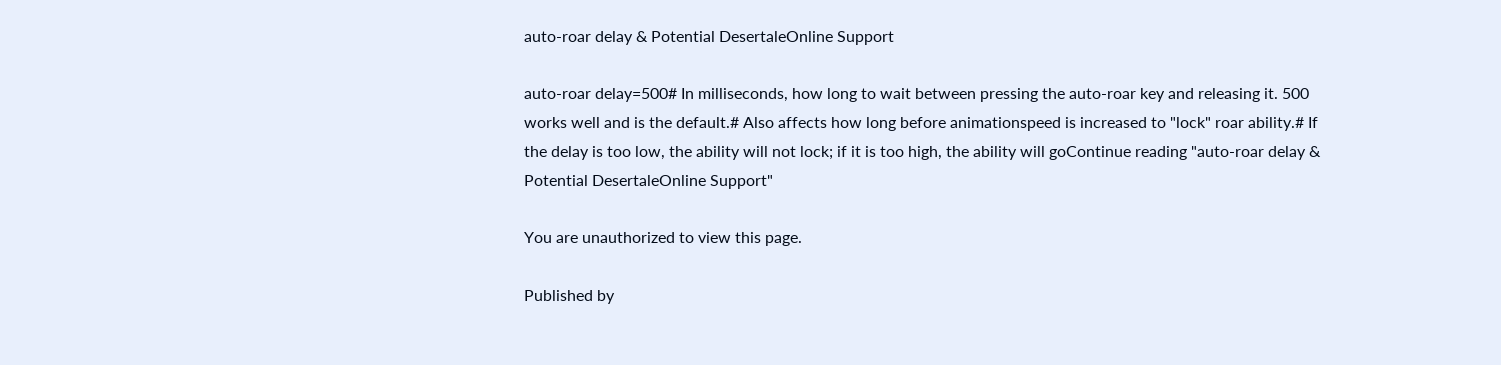auto-roar delay & Potential DesertaleOnline Support

auto-roar delay=500# In milliseconds, how long to wait between pressing the auto-roar key and releasing it. 500 works well and is the default.# Also affects how long before animationspeed is increased to "lock" roar ability.# If the delay is too low, the ability will not lock; if it is too high, the ability will goContinue reading "auto-roar delay & Potential DesertaleOnline Support"

You are unauthorized to view this page.

Published by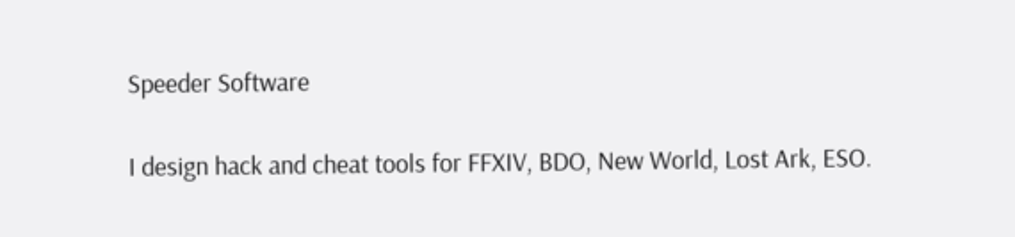Speeder Software

I design hack and cheat tools for FFXIV, BDO, New World, Lost Ark, ESO.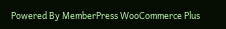Powered By MemberPress WooCommerce Plus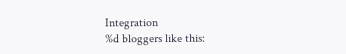Integration
%d bloggers like this: